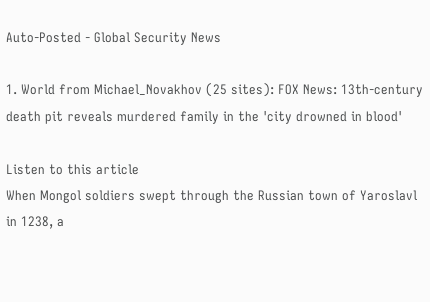Auto-Posted - Global Security News

1. World from Michael_Novakhov (25 sites): FOX News: 13th-century death pit reveals murdered family in the 'city drowned in blood'

Listen to this article
When Mongol soldiers swept through the Russian town of Yaroslavl in 1238, a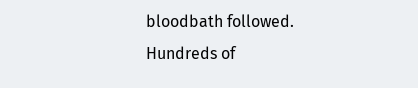bloodbath followed. Hundreds of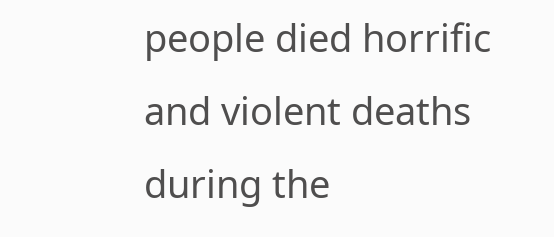people died horrific and violent deaths during the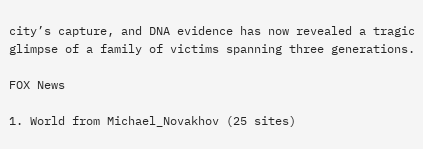city’s capture, and DNA evidence has now revealed a tragic glimpse of a family of victims spanning three generations.

FOX News

1. World from Michael_Novakhov (25 sites)